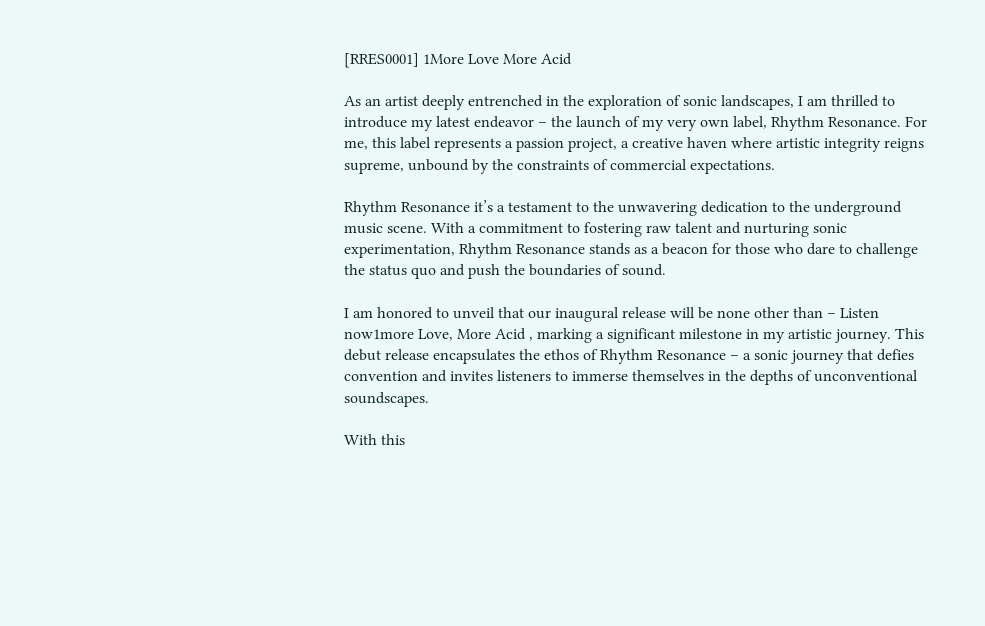[RRES0001] 1More Love More Acid

As an artist deeply entrenched in the exploration of sonic landscapes, I am thrilled to introduce my latest endeavor – the launch of my very own label, Rhythm Resonance. For me, this label represents a passion project, a creative haven where artistic integrity reigns supreme, unbound by the constraints of commercial expectations.

Rhythm Resonance it’s a testament to the unwavering dedication to the underground music scene. With a commitment to fostering raw talent and nurturing sonic experimentation, Rhythm Resonance stands as a beacon for those who dare to challenge the status quo and push the boundaries of sound.

I am honored to unveil that our inaugural release will be none other than – Listen now1more Love, More Acid , marking a significant milestone in my artistic journey. This debut release encapsulates the ethos of Rhythm Resonance – a sonic journey that defies convention and invites listeners to immerse themselves in the depths of unconventional soundscapes.

With this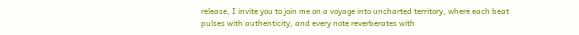release, I invite you to join me on a voyage into uncharted territory, where each beat pulses with authenticity, and every note reverberates with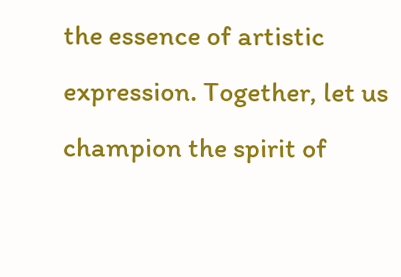the essence of artistic expression. Together, let us champion the spirit of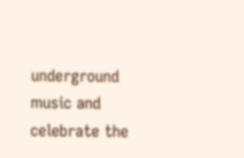underground music and celebrate the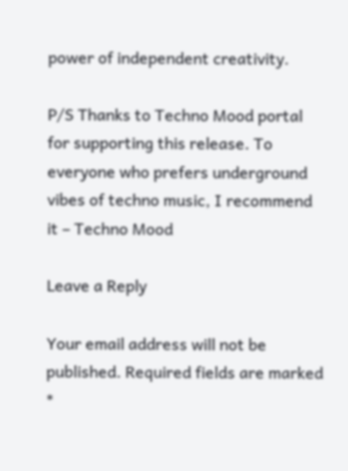power of independent creativity.

P/S Thanks to Techno Mood portal for supporting this release. To everyone who prefers underground vibes of techno music, I recommend it – Techno Mood

Leave a Reply

Your email address will not be published. Required fields are marked *